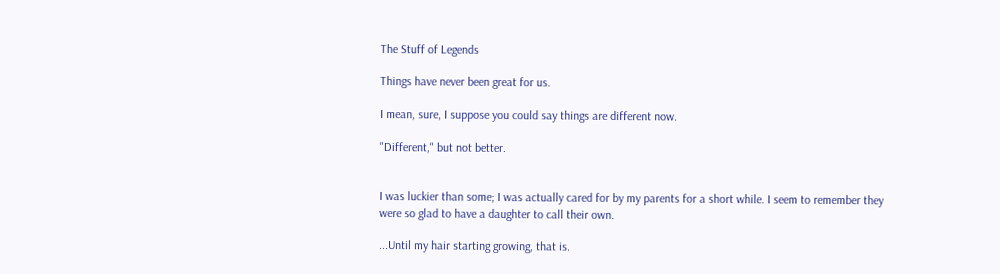The Stuff of Legends

Things have never been great for us.

I mean, sure, I suppose you could say things are different now.

"Different," but not better.


I was luckier than some; I was actually cared for by my parents for a short while. I seem to remember they were so glad to have a daughter to call their own.

...Until my hair starting growing, that is.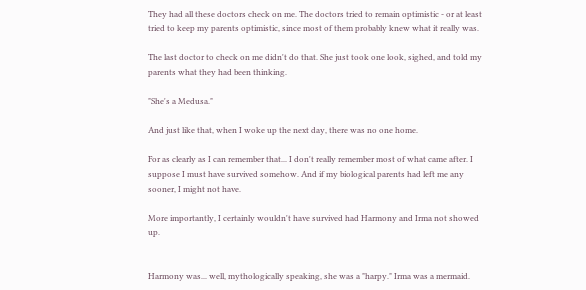They had all these doctors check on me. The doctors tried to remain optimistic - or at least tried to keep my parents optimistic, since most of them probably knew what it really was.

The last doctor to check on me didn't do that. She just took one look, sighed, and told my parents what they had been thinking.

"She's a Medusa."

And just like that, when I woke up the next day, there was no one home.

For as clearly as I can remember that... I don't really remember most of what came after. I suppose I must have survived somehow. And if my biological parents had left me any sooner, I might not have.

More importantly, I certainly wouldn't have survived had Harmony and Irma not showed up.


Harmony was... well, mythologically speaking, she was a "harpy." Irma was a mermaid.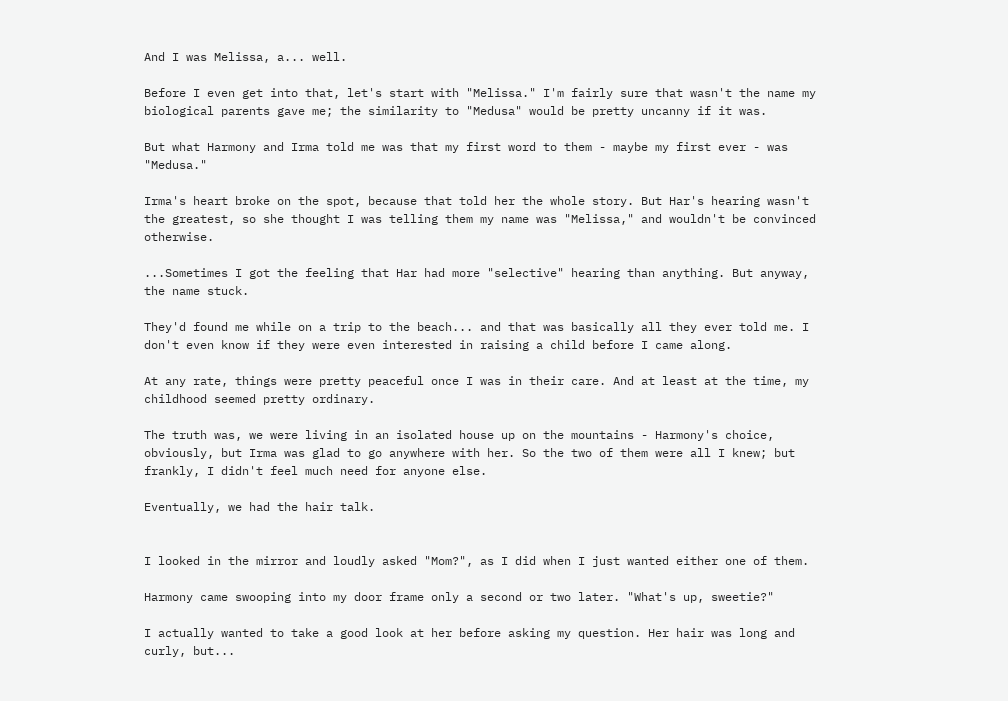And I was Melissa, a... well.

Before I even get into that, let's start with "Melissa." I'm fairly sure that wasn't the name my biological parents gave me; the similarity to "Medusa" would be pretty uncanny if it was.

But what Harmony and Irma told me was that my first word to them - maybe my first ever - was "Medusa."

Irma's heart broke on the spot, because that told her the whole story. But Har's hearing wasn't the greatest, so she thought I was telling them my name was "Melissa," and wouldn't be convinced otherwise.

...Sometimes I got the feeling that Har had more "selective" hearing than anything. But anyway, the name stuck.

They'd found me while on a trip to the beach... and that was basically all they ever told me. I don't even know if they were even interested in raising a child before I came along.

At any rate, things were pretty peaceful once I was in their care. And at least at the time, my childhood seemed pretty ordinary.

The truth was, we were living in an isolated house up on the mountains - Harmony's choice, obviously, but Irma was glad to go anywhere with her. So the two of them were all I knew; but frankly, I didn't feel much need for anyone else.

Eventually, we had the hair talk.


I looked in the mirror and loudly asked "Mom?", as I did when I just wanted either one of them.

Harmony came swooping into my door frame only a second or two later. "What's up, sweetie?"

I actually wanted to take a good look at her before asking my question. Her hair was long and curly, but...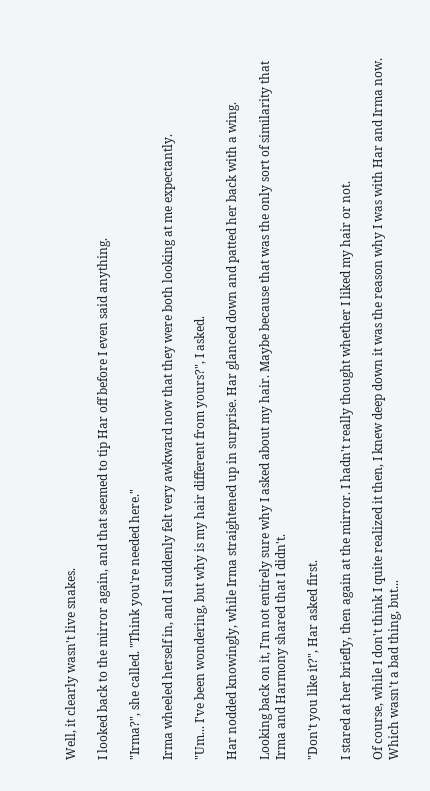Well, it clearly wasn't live snakes.

I looked back to the mirror again, and that seemed to tip Har off before I even said anything.

"Irma?", she called. "Think you're needed here."

Irma wheeled herself in, and I suddenly felt very awkward now that they were both looking at me expectantly.

"Um... I've been wondering, but why is my hair different from yours?", I asked.

Har nodded knowingly, while Irma straightened up in surprise. Har glanced down and patted her back with a wing.

Looking back on it, I'm not entirely sure why I asked about my hair. Maybe because that was the only sort of similarity that Irma and Harmony shared that I didn't.

"Don't you like it?", Har asked first.

I stared at her briefly, then again at the mirror. I hadn't really thought whether I liked my hair or not.

Of course, while I don't think I quite realized it then, I knew deep down it was the reason why I was with Har and Irma now. Which wasn't a bad thing, but...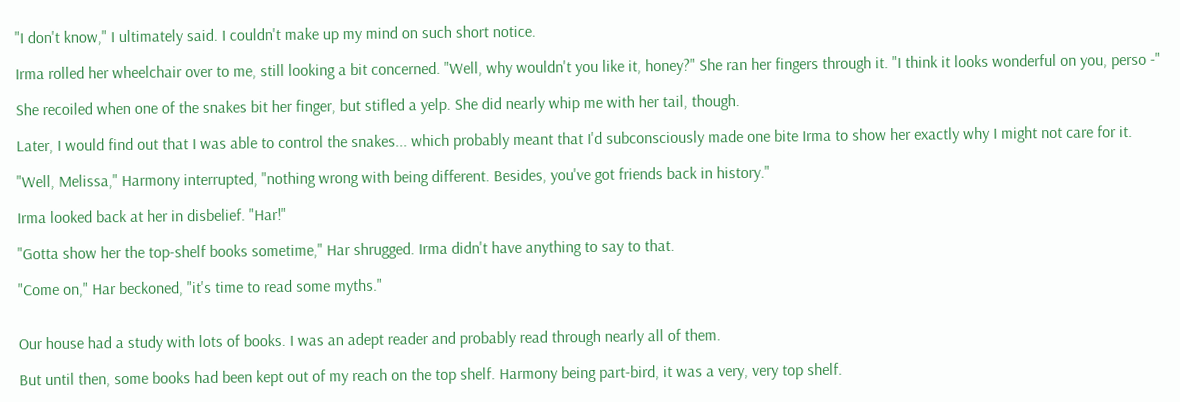"I don't know," I ultimately said. I couldn't make up my mind on such short notice.

Irma rolled her wheelchair over to me, still looking a bit concerned. "Well, why wouldn't you like it, honey?" She ran her fingers through it. "I think it looks wonderful on you, perso -"

She recoiled when one of the snakes bit her finger, but stifled a yelp. She did nearly whip me with her tail, though.

Later, I would find out that I was able to control the snakes... which probably meant that I'd subconsciously made one bite Irma to show her exactly why I might not care for it.

"Well, Melissa," Harmony interrupted, "nothing wrong with being different. Besides, you've got friends back in history."

Irma looked back at her in disbelief. "Har!"

"Gotta show her the top-shelf books sometime," Har shrugged. Irma didn't have anything to say to that.

"Come on," Har beckoned, "it's time to read some myths."


Our house had a study with lots of books. I was an adept reader and probably read through nearly all of them.

But until then, some books had been kept out of my reach on the top shelf. Harmony being part-bird, it was a very, very top shelf.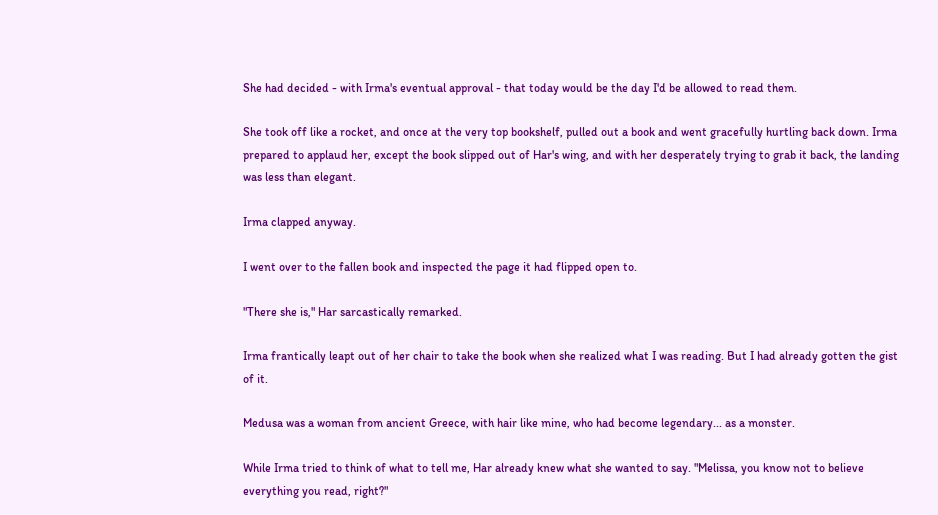She had decided - with Irma's eventual approval - that today would be the day I'd be allowed to read them.

She took off like a rocket, and once at the very top bookshelf, pulled out a book and went gracefully hurtling back down. Irma prepared to applaud her, except the book slipped out of Har's wing, and with her desperately trying to grab it back, the landing was less than elegant.

Irma clapped anyway.

I went over to the fallen book and inspected the page it had flipped open to.

"There she is," Har sarcastically remarked.

Irma frantically leapt out of her chair to take the book when she realized what I was reading. But I had already gotten the gist of it.

Medusa was a woman from ancient Greece, with hair like mine, who had become legendary... as a monster.

While Irma tried to think of what to tell me, Har already knew what she wanted to say. "Melissa, you know not to believe everything you read, right?"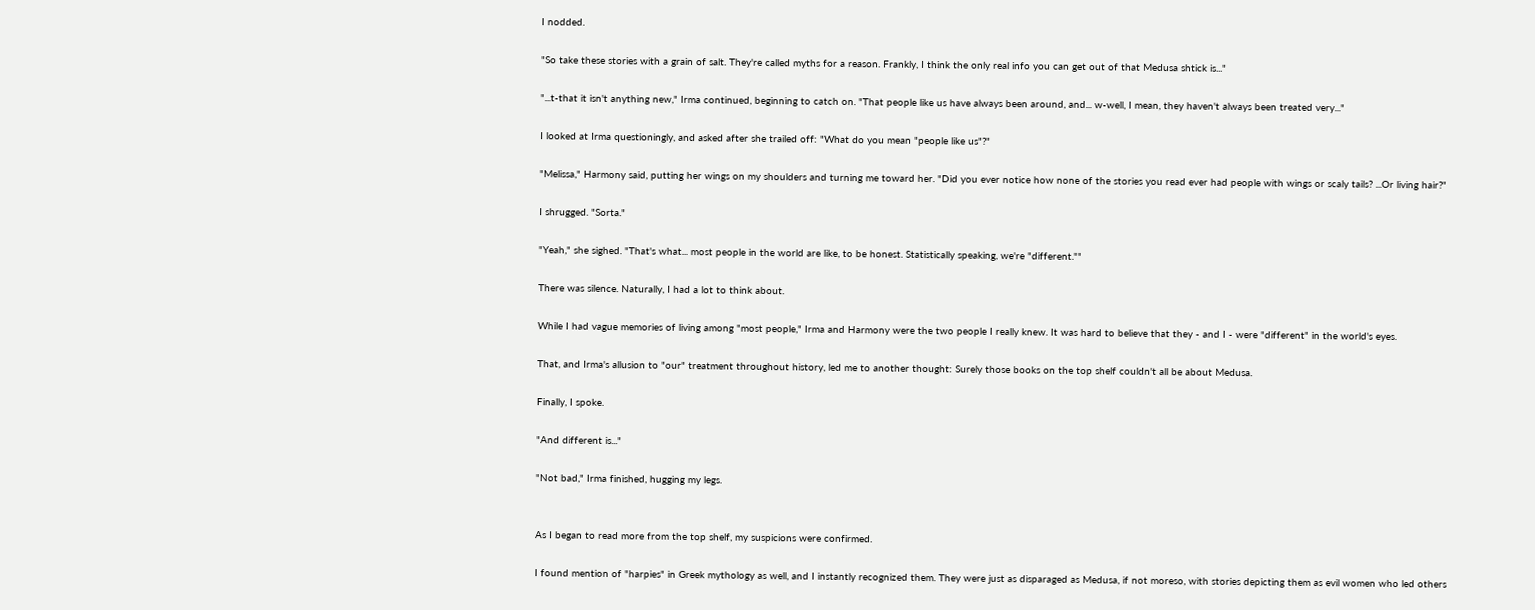I nodded.

"So take these stories with a grain of salt. They're called myths for a reason. Frankly, I think the only real info you can get out of that Medusa shtick is..."

"...t-that it isn't anything new," Irma continued, beginning to catch on. "That people like us have always been around, and... w-well, I mean, they haven't always been treated very..."

I looked at Irma questioningly, and asked after she trailed off: "What do you mean "people like us"?"

"Melissa," Harmony said, putting her wings on my shoulders and turning me toward her. "Did you ever notice how none of the stories you read ever had people with wings or scaly tails? ...Or living hair?"

I shrugged. "Sorta."

"Yeah," she sighed. "That's what... most people in the world are like, to be honest. Statistically speaking, we're "different.""

There was silence. Naturally, I had a lot to think about.

While I had vague memories of living among "most people," Irma and Harmony were the two people I really knew. It was hard to believe that they - and I - were "different" in the world's eyes.

That, and Irma's allusion to "our" treatment throughout history, led me to another thought: Surely those books on the top shelf couldn't all be about Medusa.

Finally, I spoke.

"And different is..."

"Not bad," Irma finished, hugging my legs.


As I began to read more from the top shelf, my suspicions were confirmed.

I found mention of "harpies" in Greek mythology as well, and I instantly recognized them. They were just as disparaged as Medusa, if not moreso, with stories depicting them as evil women who led others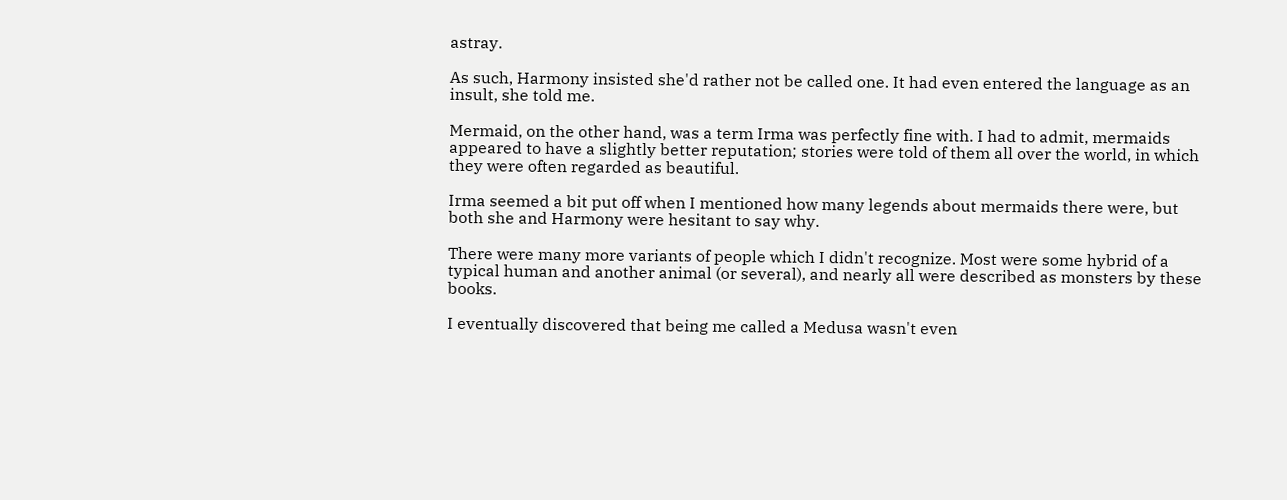astray.

As such, Harmony insisted she'd rather not be called one. It had even entered the language as an insult, she told me.

Mermaid, on the other hand, was a term Irma was perfectly fine with. I had to admit, mermaids appeared to have a slightly better reputation; stories were told of them all over the world, in which they were often regarded as beautiful.

Irma seemed a bit put off when I mentioned how many legends about mermaids there were, but both she and Harmony were hesitant to say why.

There were many more variants of people which I didn't recognize. Most were some hybrid of a typical human and another animal (or several), and nearly all were described as monsters by these books.

I eventually discovered that being me called a Medusa wasn't even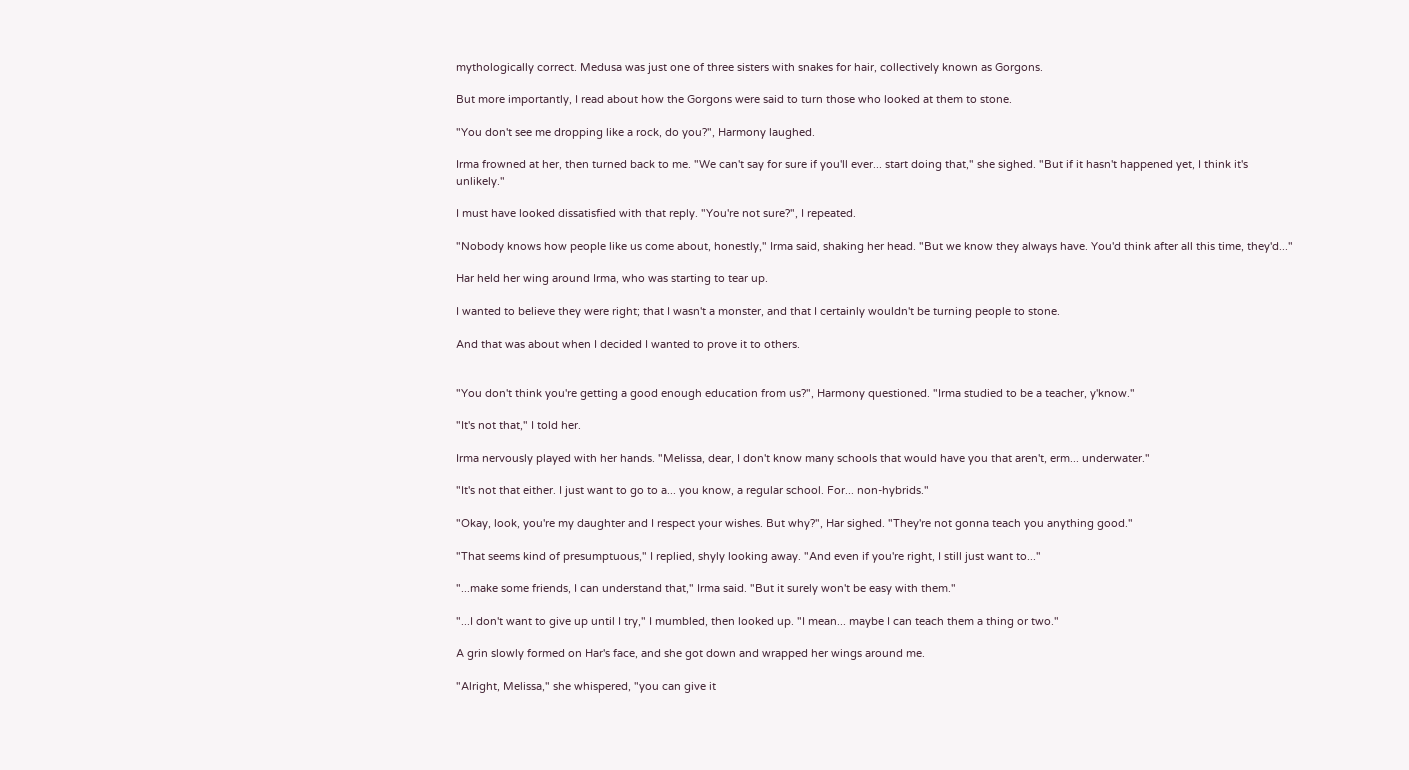mythologically correct. Medusa was just one of three sisters with snakes for hair, collectively known as Gorgons.

But more importantly, I read about how the Gorgons were said to turn those who looked at them to stone.

"You don't see me dropping like a rock, do you?", Harmony laughed.

Irma frowned at her, then turned back to me. "We can't say for sure if you'll ever... start doing that," she sighed. "But if it hasn't happened yet, I think it's unlikely."

I must have looked dissatisfied with that reply. "You're not sure?", I repeated.

"Nobody knows how people like us come about, honestly," Irma said, shaking her head. "But we know they always have. You'd think after all this time, they'd..."

Har held her wing around Irma, who was starting to tear up.

I wanted to believe they were right; that I wasn't a monster, and that I certainly wouldn't be turning people to stone.

And that was about when I decided I wanted to prove it to others.


"You don't think you're getting a good enough education from us?", Harmony questioned. "Irma studied to be a teacher, y'know."

"It's not that," I told her.

Irma nervously played with her hands. "Melissa, dear, I don't know many schools that would have you that aren't, erm... underwater."

"It's not that either. I just want to go to a... you know, a regular school. For... non-hybrids."

"Okay, look, you're my daughter and I respect your wishes. But why?", Har sighed. "They're not gonna teach you anything good."

"That seems kind of presumptuous," I replied, shyly looking away. "And even if you're right, I still just want to..."

"...make some friends, I can understand that," Irma said. "But it surely won't be easy with them."

"...I don't want to give up until I try," I mumbled, then looked up. "I mean... maybe I can teach them a thing or two."

A grin slowly formed on Har's face, and she got down and wrapped her wings around me.

"Alright, Melissa," she whispered, "you can give it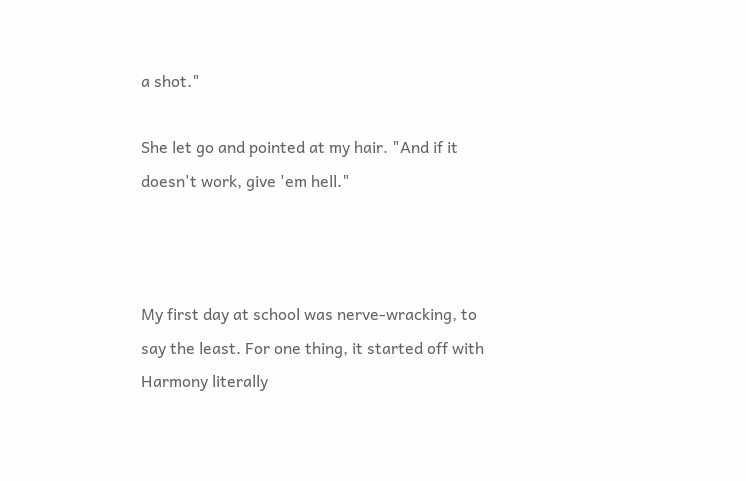a shot."

She let go and pointed at my hair. "And if it doesn't work, give 'em hell."



My first day at school was nerve-wracking, to say the least. For one thing, it started off with Harmony literally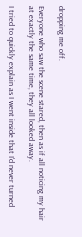dropping me off.

Everyone who saw the scene stared, then as if all noticing my hair at exactly the same time, they all looked away.

I tried to quickly explain as I went inside that I'd never turned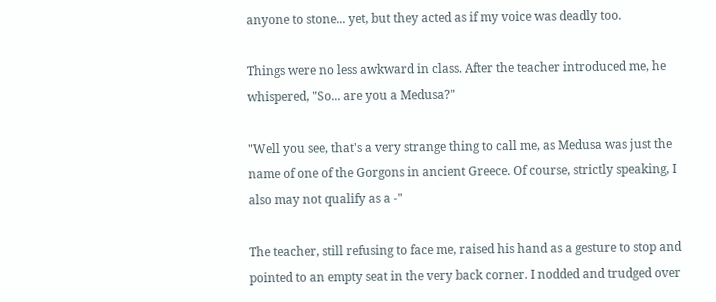anyone to stone... yet, but they acted as if my voice was deadly too.

Things were no less awkward in class. After the teacher introduced me, he whispered, "So... are you a Medusa?"

"Well you see, that's a very strange thing to call me, as Medusa was just the name of one of the Gorgons in ancient Greece. Of course, strictly speaking, I also may not qualify as a -"

The teacher, still refusing to face me, raised his hand as a gesture to stop and pointed to an empty seat in the very back corner. I nodded and trudged over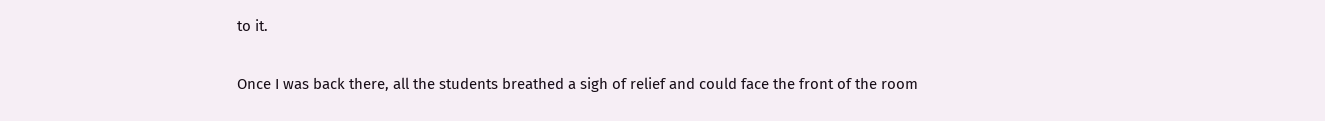to it.

Once I was back there, all the students breathed a sigh of relief and could face the front of the room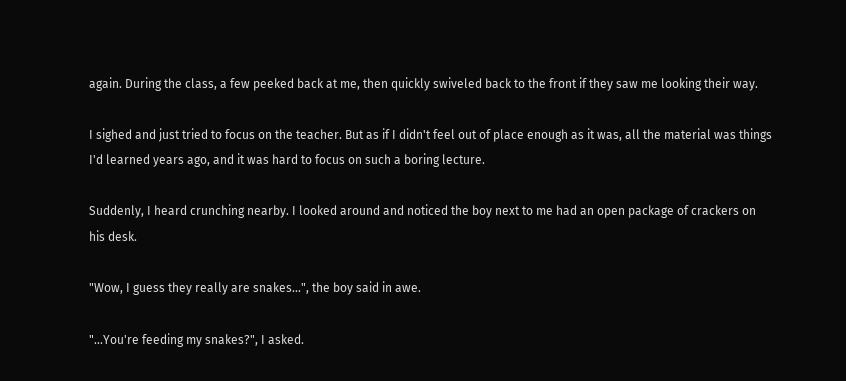again. During the class, a few peeked back at me, then quickly swiveled back to the front if they saw me looking their way.

I sighed and just tried to focus on the teacher. But as if I didn't feel out of place enough as it was, all the material was things I'd learned years ago, and it was hard to focus on such a boring lecture.

Suddenly, I heard crunching nearby. I looked around and noticed the boy next to me had an open package of crackers on his desk.

"Wow, I guess they really are snakes...", the boy said in awe.

"...You're feeding my snakes?", I asked.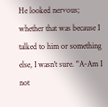He looked nervous; whether that was because I talked to him or something else, I wasn't sure. "A-Am I not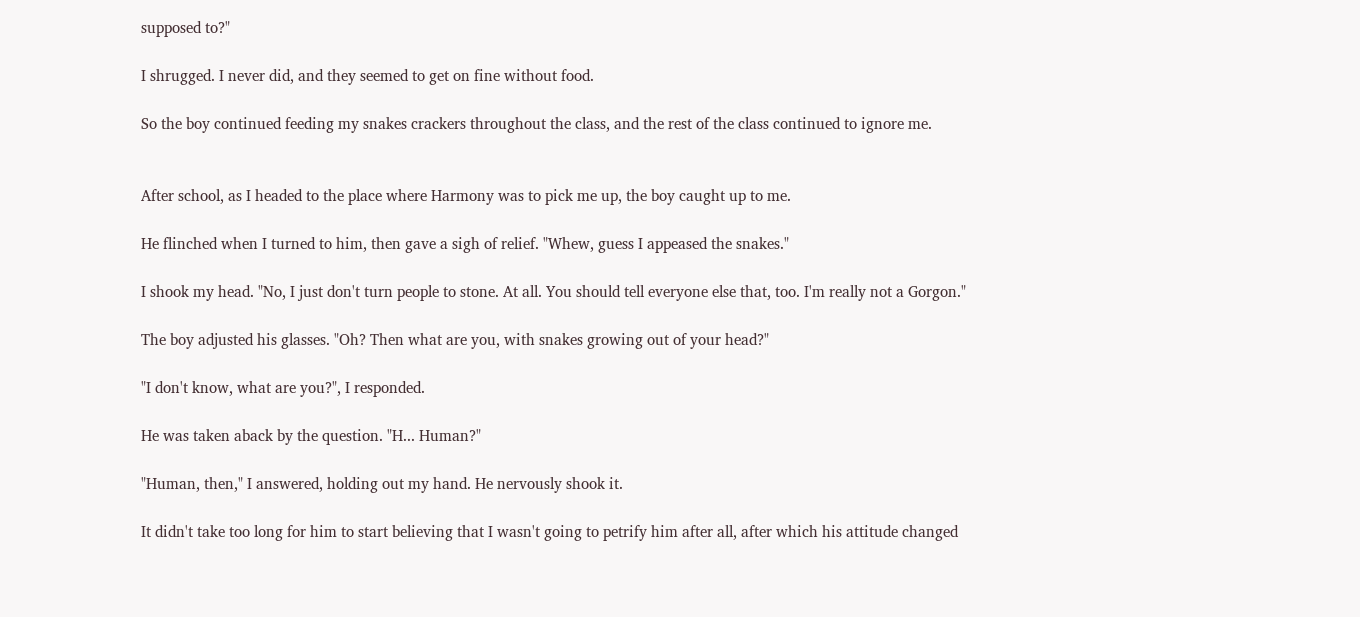supposed to?"

I shrugged. I never did, and they seemed to get on fine without food.

So the boy continued feeding my snakes crackers throughout the class, and the rest of the class continued to ignore me.


After school, as I headed to the place where Harmony was to pick me up, the boy caught up to me.

He flinched when I turned to him, then gave a sigh of relief. "Whew, guess I appeased the snakes."

I shook my head. "No, I just don't turn people to stone. At all. You should tell everyone else that, too. I'm really not a Gorgon."

The boy adjusted his glasses. "Oh? Then what are you, with snakes growing out of your head?"

"I don't know, what are you?", I responded.

He was taken aback by the question. "H... Human?"

"Human, then," I answered, holding out my hand. He nervously shook it.

It didn't take too long for him to start believing that I wasn't going to petrify him after all, after which his attitude changed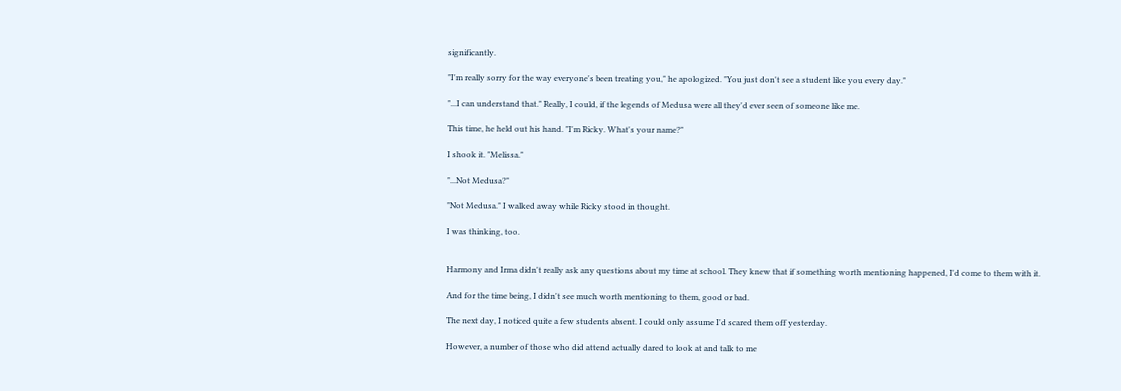significantly.

"I'm really sorry for the way everyone's been treating you," he apologized. "You just don't see a student like you every day."

"...I can understand that." Really, I could, if the legends of Medusa were all they'd ever seen of someone like me.

This time, he held out his hand. "I'm Ricky. What's your name?"

I shook it. "Melissa."

"...Not Medusa?"

"Not Medusa." I walked away while Ricky stood in thought.

I was thinking, too.


Harmony and Irma didn't really ask any questions about my time at school. They knew that if something worth mentioning happened, I'd come to them with it.

And for the time being, I didn't see much worth mentioning to them, good or bad.

The next day, I noticed quite a few students absent. I could only assume I'd scared them off yesterday.

However, a number of those who did attend actually dared to look at and talk to me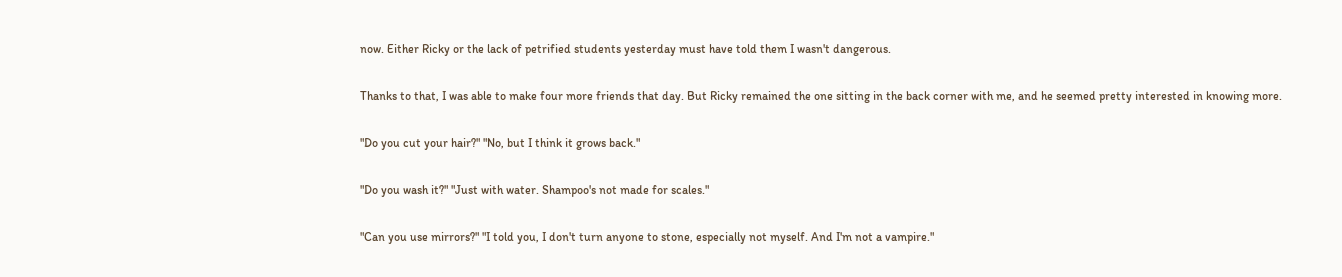now. Either Ricky or the lack of petrified students yesterday must have told them I wasn't dangerous.

Thanks to that, I was able to make four more friends that day. But Ricky remained the one sitting in the back corner with me, and he seemed pretty interested in knowing more.

"Do you cut your hair?" "No, but I think it grows back."

"Do you wash it?" "Just with water. Shampoo's not made for scales."

"Can you use mirrors?" "I told you, I don't turn anyone to stone, especially not myself. And I'm not a vampire."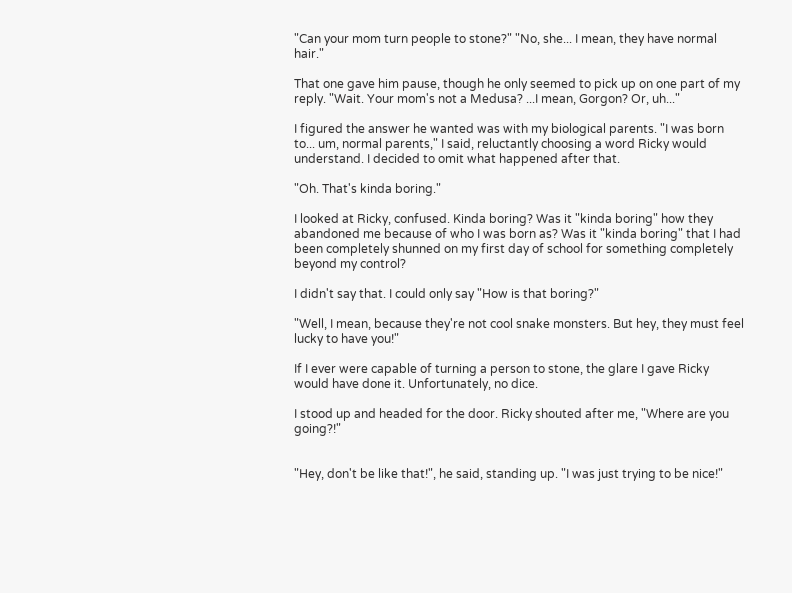"Can your mom turn people to stone?" "No, she... I mean, they have normal hair."

That one gave him pause, though he only seemed to pick up on one part of my reply. "Wait. Your mom's not a Medusa? ...I mean, Gorgon? Or, uh..."

I figured the answer he wanted was with my biological parents. "I was born to... um, normal parents," I said, reluctantly choosing a word Ricky would understand. I decided to omit what happened after that.

"Oh. That's kinda boring."

I looked at Ricky, confused. Kinda boring? Was it "kinda boring" how they abandoned me because of who I was born as? Was it "kinda boring" that I had been completely shunned on my first day of school for something completely beyond my control?

I didn't say that. I could only say "How is that boring?"

"Well, I mean, because they're not cool snake monsters. But hey, they must feel lucky to have you!"

If I ever were capable of turning a person to stone, the glare I gave Ricky would have done it. Unfortunately, no dice.

I stood up and headed for the door. Ricky shouted after me, "Where are you going?!"


"Hey, don't be like that!", he said, standing up. "I was just trying to be nice!"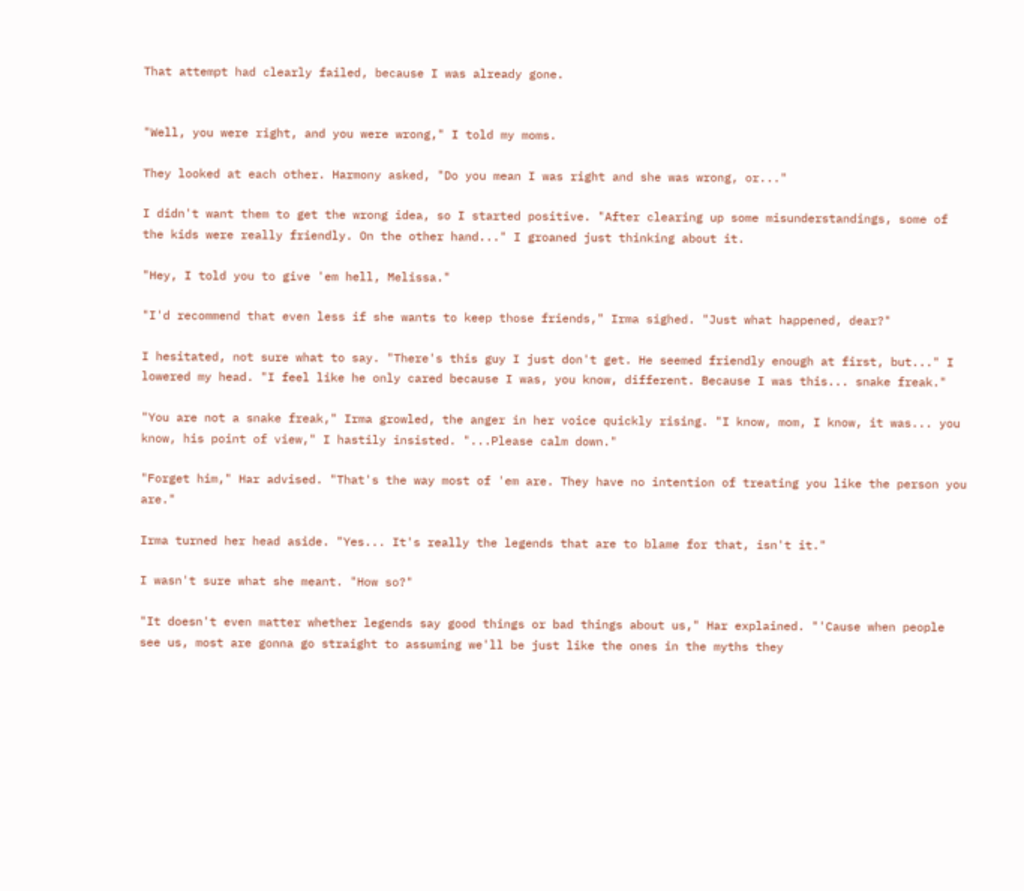That attempt had clearly failed, because I was already gone.


"Well, you were right, and you were wrong," I told my moms.

They looked at each other. Harmony asked, "Do you mean I was right and she was wrong, or..."

I didn't want them to get the wrong idea, so I started positive. "After clearing up some misunderstandings, some of the kids were really friendly. On the other hand..." I groaned just thinking about it.

"Hey, I told you to give 'em hell, Melissa."

"I'd recommend that even less if she wants to keep those friends," Irma sighed. "Just what happened, dear?"

I hesitated, not sure what to say. "There's this guy I just don't get. He seemed friendly enough at first, but..." I lowered my head. "I feel like he only cared because I was, you know, different. Because I was this... snake freak."

"You are not a snake freak," Irma growled, the anger in her voice quickly rising. "I know, mom, I know, it was... you know, his point of view," I hastily insisted. "...Please calm down."

"Forget him," Har advised. "That's the way most of 'em are. They have no intention of treating you like the person you are."

Irma turned her head aside. "Yes... It's really the legends that are to blame for that, isn't it."

I wasn't sure what she meant. "How so?"

"It doesn't even matter whether legends say good things or bad things about us," Har explained. "'Cause when people see us, most are gonna go straight to assuming we'll be just like the ones in the myths they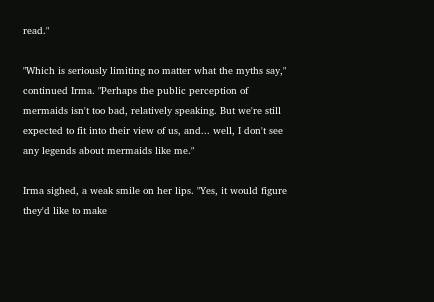read."

"Which is seriously limiting no matter what the myths say," continued Irma. "Perhaps the public perception of mermaids isn't too bad, relatively speaking. But we're still expected to fit into their view of us, and... well, I don't see any legends about mermaids like me."

Irma sighed, a weak smile on her lips. "Yes, it would figure they'd like to make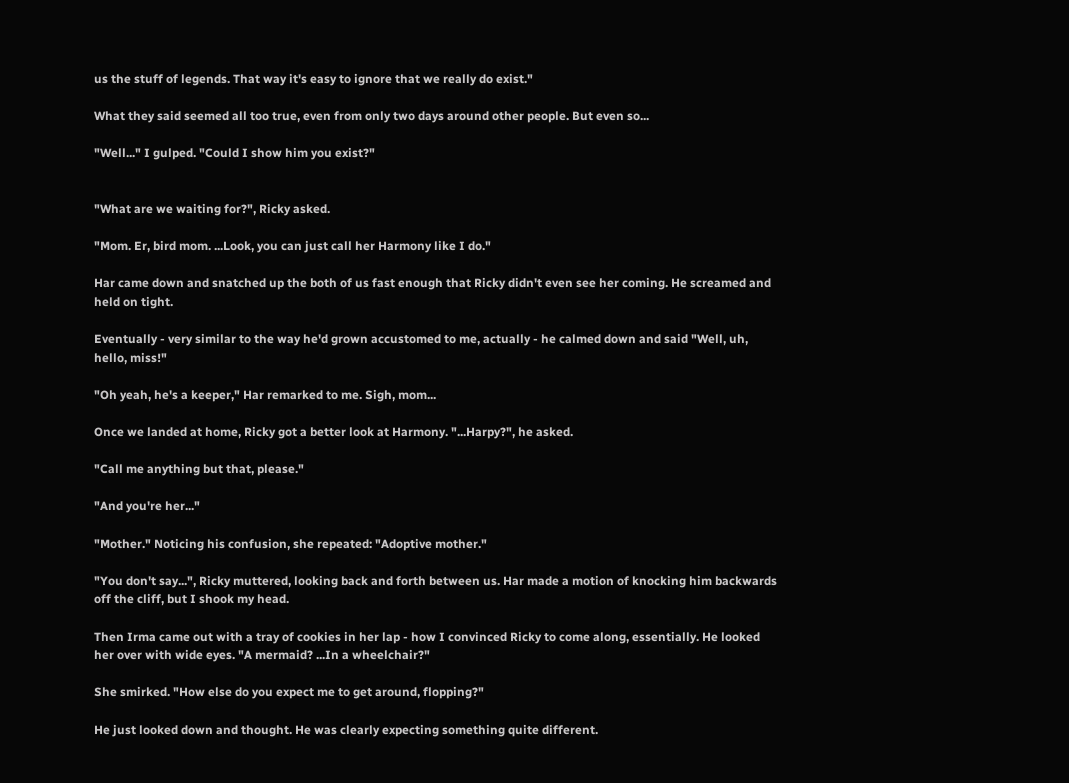us the stuff of legends. That way it's easy to ignore that we really do exist."

What they said seemed all too true, even from only two days around other people. But even so...

"Well..." I gulped. "Could I show him you exist?"


"What are we waiting for?", Ricky asked.

"Mom. Er, bird mom. ...Look, you can just call her Harmony like I do."

Har came down and snatched up the both of us fast enough that Ricky didn't even see her coming. He screamed and held on tight.

Eventually - very similar to the way he'd grown accustomed to me, actually - he calmed down and said "Well, uh, hello, miss!"

"Oh yeah, he's a keeper," Har remarked to me. Sigh, mom...

Once we landed at home, Ricky got a better look at Harmony. "...Harpy?", he asked.

"Call me anything but that, please."

"And you're her..."

"Mother." Noticing his confusion, she repeated: "Adoptive mother."

"You don't say...", Ricky muttered, looking back and forth between us. Har made a motion of knocking him backwards off the cliff, but I shook my head.

Then Irma came out with a tray of cookies in her lap - how I convinced Ricky to come along, essentially. He looked her over with wide eyes. "A mermaid? ...In a wheelchair?"

She smirked. "How else do you expect me to get around, flopping?"

He just looked down and thought. He was clearly expecting something quite different.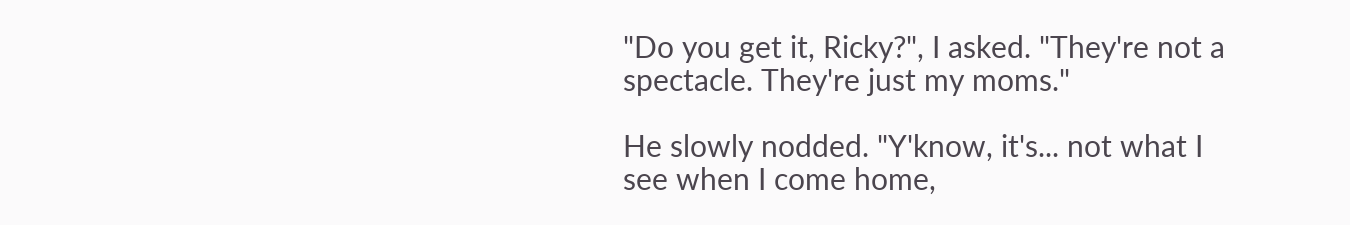"Do you get it, Ricky?", I asked. "They're not a spectacle. They're just my moms."

He slowly nodded. "Y'know, it's... not what I see when I come home,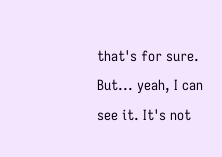that's for sure. But... yeah, I can see it. It's not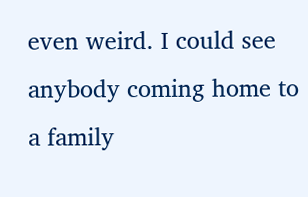even weird. I could see anybody coming home to a family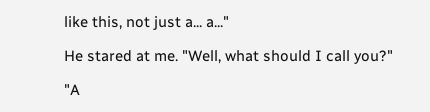like this, not just a... a..."

He stared at me. "Well, what should I call you?"

"A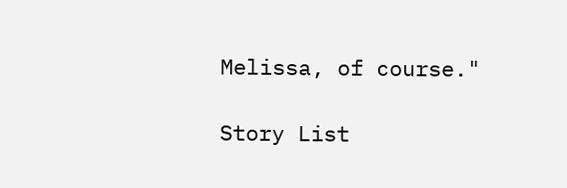Melissa, of course."

Story List